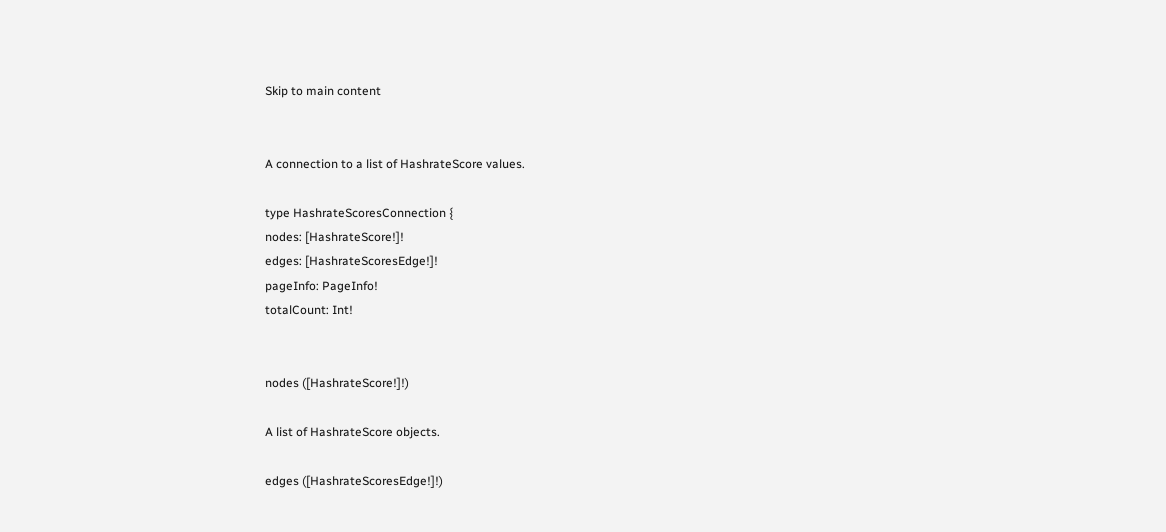Skip to main content


A connection to a list of HashrateScore values.

type HashrateScoresConnection {
nodes: [HashrateScore!]!
edges: [HashrateScoresEdge!]!
pageInfo: PageInfo!
totalCount: Int!


nodes ([HashrateScore!]!)

A list of HashrateScore objects.

edges ([HashrateScoresEdge!]!)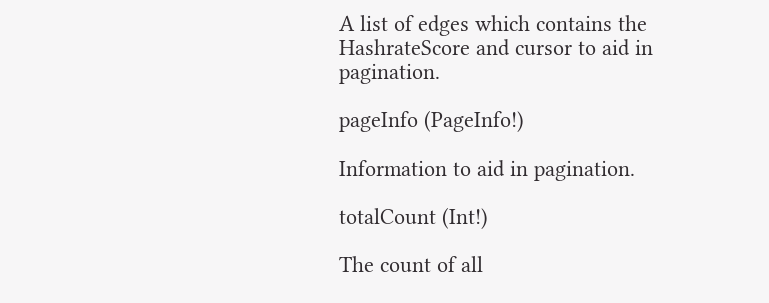A list of edges which contains the HashrateScore and cursor to aid in pagination.

pageInfo (PageInfo!)

Information to aid in pagination.

totalCount (Int!)

The count of all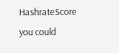HashrateScore you could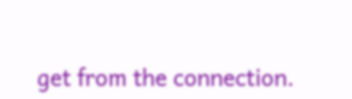get from the connection.